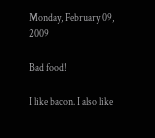Monday, February 09, 2009

Bad food!

I like bacon. I also like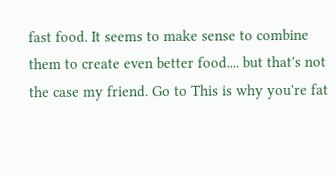fast food. It seems to make sense to combine them to create even better food.... but that's not the case my friend. Go to This is why you're fat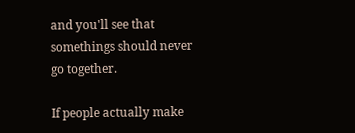and you'll see that somethings should never go together.

If people actually make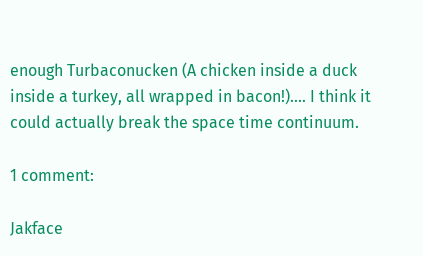enough Turbaconucken (A chicken inside a duck inside a turkey, all wrapped in bacon!).... I think it could actually break the space time continuum.

1 comment:

Jakface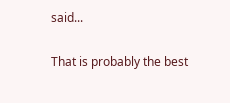said...

That is probably the best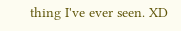thing I've ever seen. XD